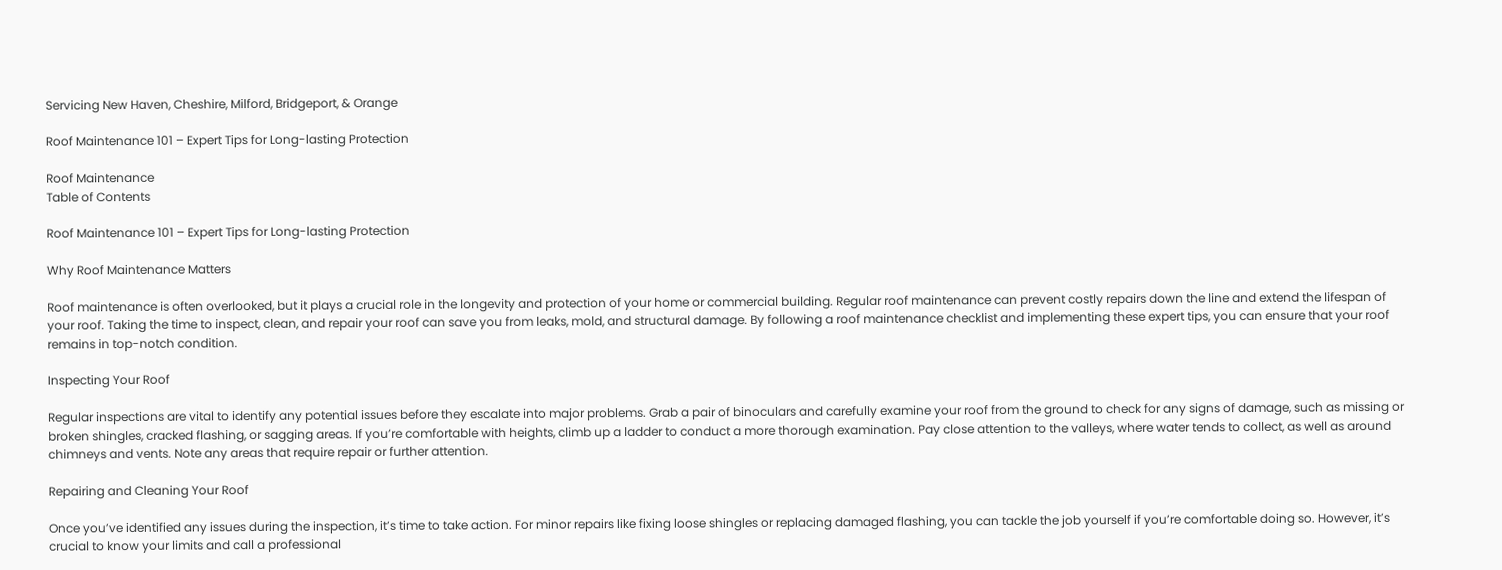Servicing New Haven, Cheshire, Milford, Bridgeport, & Orange

Roof Maintenance 101 – Expert Tips for Long-lasting Protection

Roof Maintenance
Table of Contents

Roof Maintenance 101 – Expert Tips for Long-lasting Protection

Why Roof Maintenance Matters

Roof maintenance is often overlooked, but it plays a crucial role in the longevity and protection of your home or commercial building. Regular roof maintenance can prevent costly repairs down the line and extend the lifespan of your roof. Taking the time to inspect, clean, and repair your roof can save you from leaks, mold, and structural damage. By following a roof maintenance checklist and implementing these expert tips, you can ensure that your roof remains in top-notch condition.

Inspecting Your Roof

Regular inspections are vital to identify any potential issues before they escalate into major problems. Grab a pair of binoculars and carefully examine your roof from the ground to check for any signs of damage, such as missing or broken shingles, cracked flashing, or sagging areas. If you’re comfortable with heights, climb up a ladder to conduct a more thorough examination. Pay close attention to the valleys, where water tends to collect, as well as around chimneys and vents. Note any areas that require repair or further attention.

Repairing and Cleaning Your Roof

Once you’ve identified any issues during the inspection, it’s time to take action. For minor repairs like fixing loose shingles or replacing damaged flashing, you can tackle the job yourself if you’re comfortable doing so. However, it’s crucial to know your limits and call a professional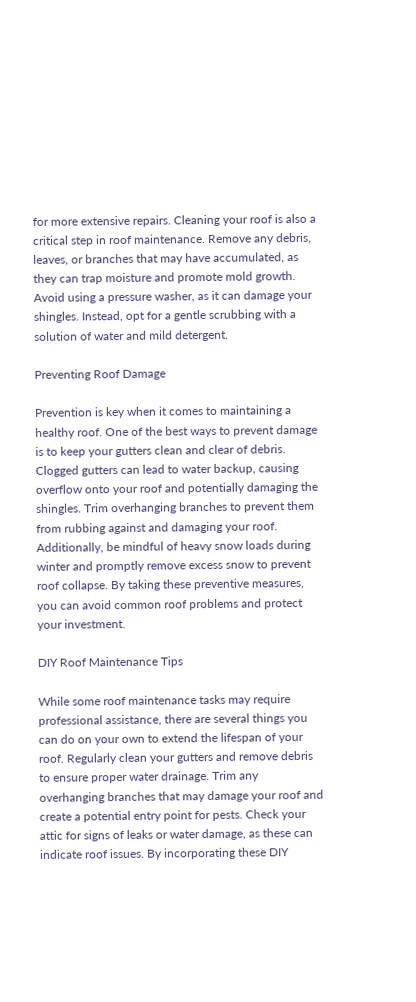for more extensive repairs. Cleaning your roof is also a critical step in roof maintenance. Remove any debris, leaves, or branches that may have accumulated, as they can trap moisture and promote mold growth. Avoid using a pressure washer, as it can damage your shingles. Instead, opt for a gentle scrubbing with a solution of water and mild detergent.

Preventing Roof Damage

Prevention is key when it comes to maintaining a healthy roof. One of the best ways to prevent damage is to keep your gutters clean and clear of debris. Clogged gutters can lead to water backup, causing overflow onto your roof and potentially damaging the shingles. Trim overhanging branches to prevent them from rubbing against and damaging your roof. Additionally, be mindful of heavy snow loads during winter and promptly remove excess snow to prevent roof collapse. By taking these preventive measures, you can avoid common roof problems and protect your investment.

DIY Roof Maintenance Tips

While some roof maintenance tasks may require professional assistance, there are several things you can do on your own to extend the lifespan of your roof. Regularly clean your gutters and remove debris to ensure proper water drainage. Trim any overhanging branches that may damage your roof and create a potential entry point for pests. Check your attic for signs of leaks or water damage, as these can indicate roof issues. By incorporating these DIY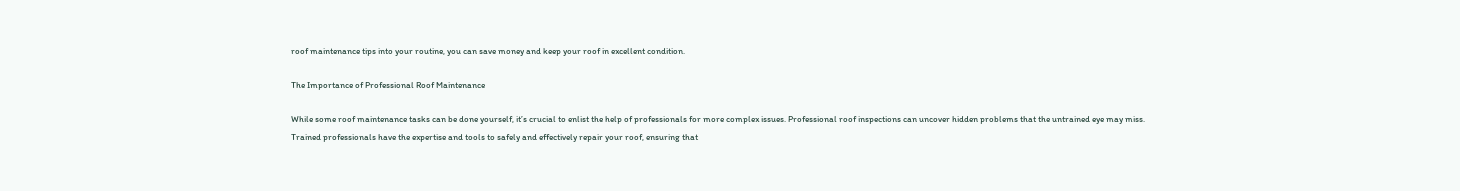roof maintenance tips into your routine, you can save money and keep your roof in excellent condition.

The Importance of Professional Roof Maintenance

While some roof maintenance tasks can be done yourself, it’s crucial to enlist the help of professionals for more complex issues. Professional roof inspections can uncover hidden problems that the untrained eye may miss. Trained professionals have the expertise and tools to safely and effectively repair your roof, ensuring that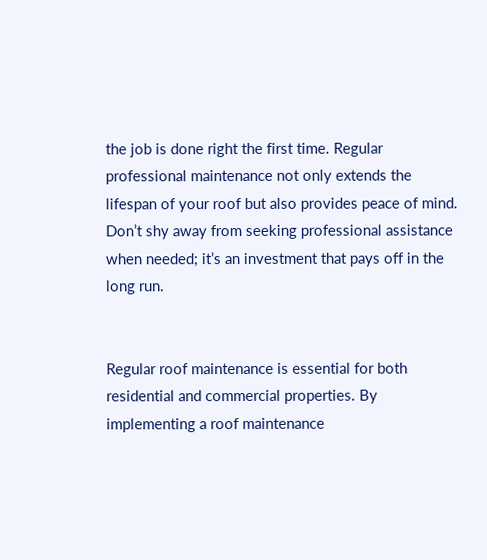the job is done right the first time. Regular professional maintenance not only extends the lifespan of your roof but also provides peace of mind. Don’t shy away from seeking professional assistance when needed; it’s an investment that pays off in the long run.


Regular roof maintenance is essential for both residential and commercial properties. By implementing a roof maintenance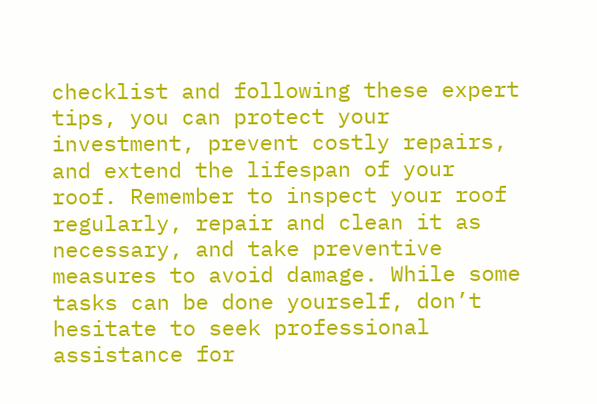checklist and following these expert tips, you can protect your investment, prevent costly repairs, and extend the lifespan of your roof. Remember to inspect your roof regularly, repair and clean it as necessary, and take preventive measures to avoid damage. While some tasks can be done yourself, don’t hesitate to seek professional assistance for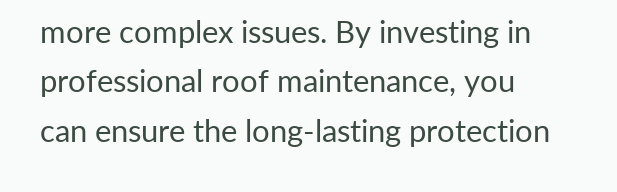more complex issues. By investing in professional roof maintenance, you can ensure the long-lasting protection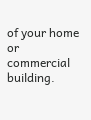of your home or commercial building.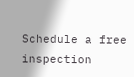Schedule a free inspection